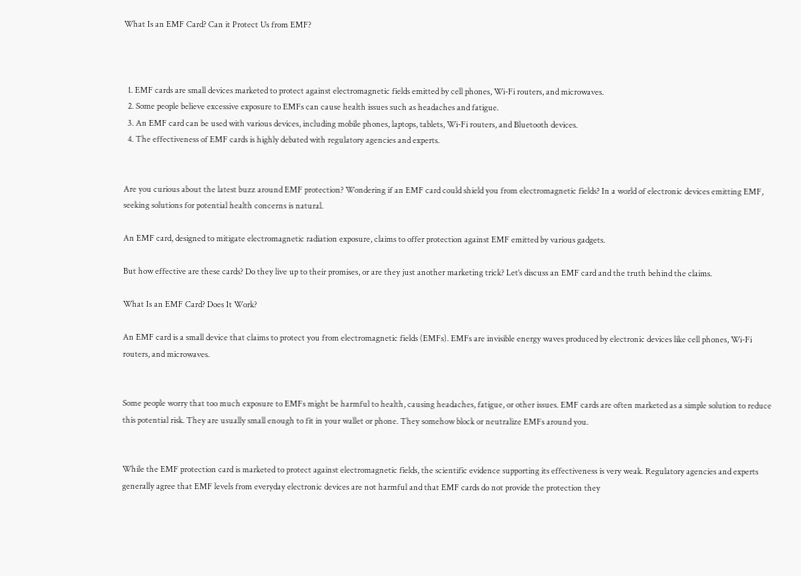What Is an EMF Card? Can it Protect Us from EMF?



  1. EMF cards are small devices marketed to protect against electromagnetic fields emitted by cell phones, Wi-Fi routers, and microwaves.
  2. Some people believe excessive exposure to EMFs can cause health issues such as headaches and fatigue.
  3. An EMF card can be used with various devices, including mobile phones, laptops, tablets, Wi-Fi routers, and Bluetooth devices.
  4. The effectiveness of EMF cards is highly debated with regulatory agencies and experts.


Are you curious about the latest buzz around EMF protection? Wondering if an EMF card could shield you from electromagnetic fields? In a world of electronic devices emitting EMF, seeking solutions for potential health concerns is natural.

An EMF card, designed to mitigate electromagnetic radiation exposure, claims to offer protection against EMF emitted by various gadgets.

But how effective are these cards? Do they live up to their promises, or are they just another marketing trick? Let’s discuss an EMF card and the truth behind the claims.

What Is an EMF Card? Does It Work?

An EMF card is a small device that claims to protect you from electromagnetic fields (EMFs). EMFs are invisible energy waves produced by electronic devices like cell phones, Wi-Fi routers, and microwaves.


Some people worry that too much exposure to EMFs might be harmful to health, causing headaches, fatigue, or other issues. EMF cards are often marketed as a simple solution to reduce this potential risk. They are usually small enough to fit in your wallet or phone. They somehow block or neutralize EMFs around you.


While the EMF protection card is marketed to protect against electromagnetic fields, the scientific evidence supporting its effectiveness is very weak. Regulatory agencies and experts generally agree that EMF levels from everyday electronic devices are not harmful and that EMF cards do not provide the protection they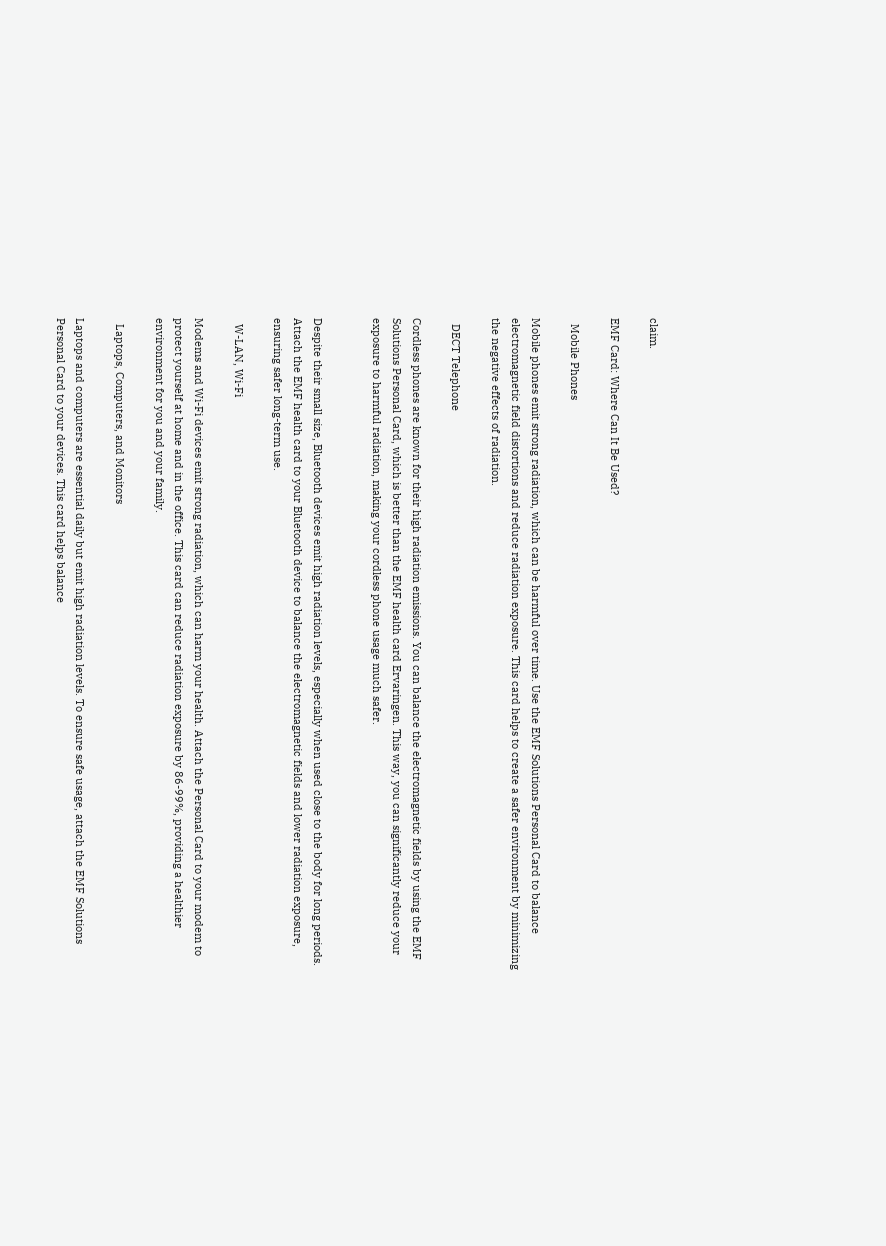claim.

EMF Card: Where Can It Be Used?

  Mobile Phones

Mobile phones emit strong radiation, which can be harmful over time. Use the EMF Solutions Personal Card to balance electromagnetic field distortions and reduce radiation exposure. This card helps to create a safer environment by minimizing the negative effects of radiation.

  DECT Telephone

Cordless phones are known for their high radiation emissions. You can balance the electromagnetic fields by using the EMF Solutions Personal Card, which is better than the EMF health card Ervaringen. This way, you can significantly reduce your exposure to harmful radiation, making your cordless phone usage much safer.


Despite their small size, Bluetooth devices emit high radiation levels, especially when used close to the body for long periods. Attach the EMF health card to your Bluetooth device to balance the electromagnetic fields and lower radiation exposure, ensuring safer long-term use.

  W-LAN, Wi-Fi

Modems and Wi-Fi devices emit strong radiation, which can harm your health. Attach the Personal Card to your modem to protect yourself at home and in the office. This card can reduce radiation exposure by 86-99%, providing a healthier environment for you and your family.

  Laptops, Computers, and Monitors

Laptops and computers are essential daily but emit high radiation levels. To ensure safe usage, attach the EMF Solutions Personal Card to your devices. This card helps balance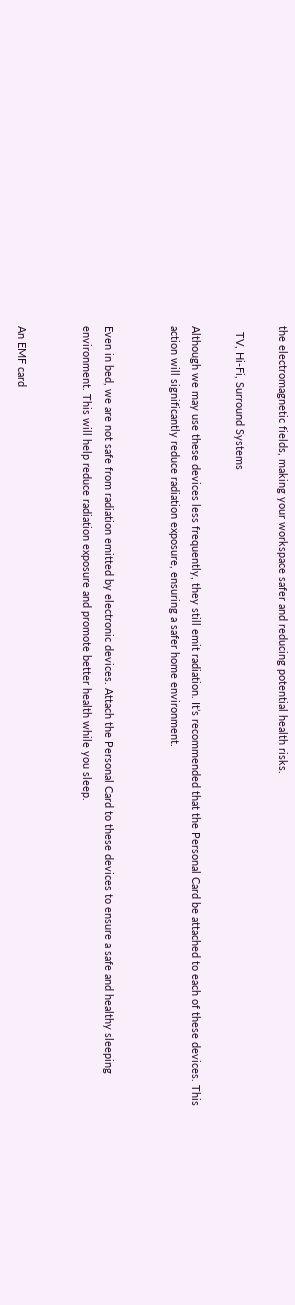the electromagnetic fields, making your workspace safer and reducing potential health risks.

  TV, Hi-Fi, Surround Systems

Although we may use these devices less frequently, they still emit radiation. It’s recommended that the Personal Card be attached to each of these devices. This action will significantly reduce radiation exposure, ensuring a safer home environment.


Even in bed, we are not safe from radiation emitted by electronic devices. Attach the Personal Card to these devices to ensure a safe and healthy sleeping environment. This will help reduce radiation exposure and promote better health while you sleep.


An EMF card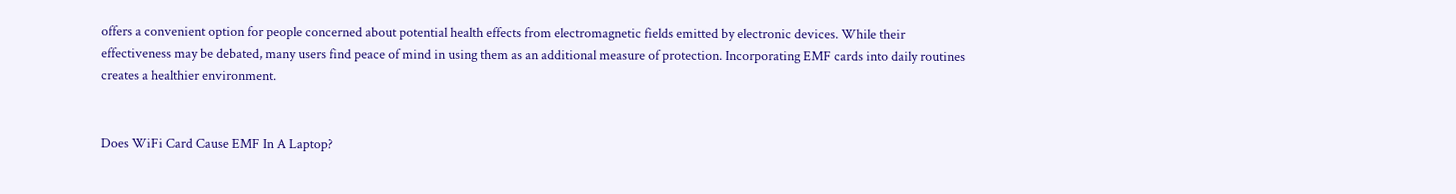offers a convenient option for people concerned about potential health effects from electromagnetic fields emitted by electronic devices. While their effectiveness may be debated, many users find peace of mind in using them as an additional measure of protection. Incorporating EMF cards into daily routines creates a healthier environment.


Does WiFi Card Cause EMF In A Laptop?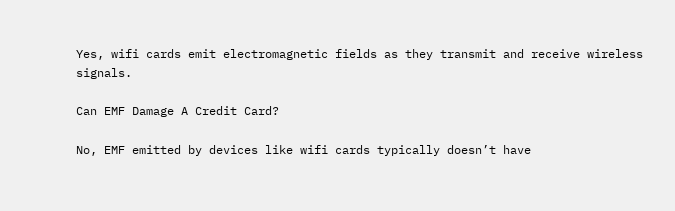Yes, wifi cards emit electromagnetic fields as they transmit and receive wireless signals.

Can EMF Damage A Credit Card?

No, EMF emitted by devices like wifi cards typically doesn’t have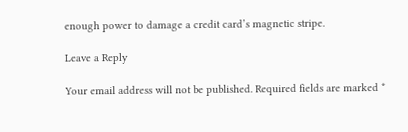enough power to damage a credit card’s magnetic stripe.

Leave a Reply

Your email address will not be published. Required fields are marked *